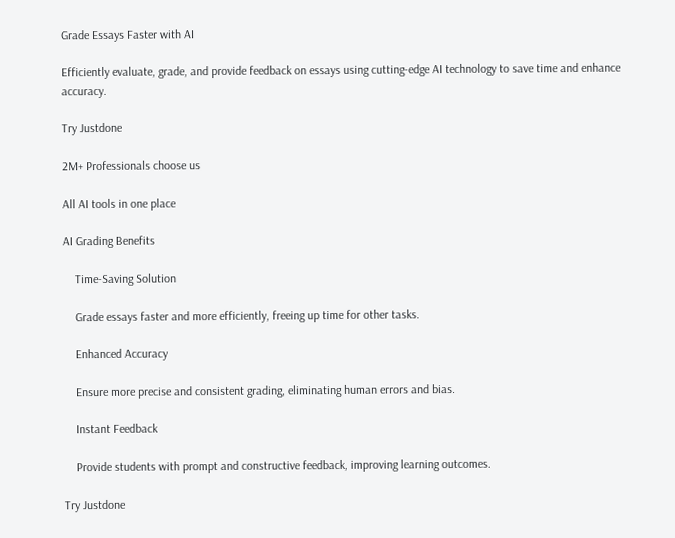Grade Essays Faster with AI

Efficiently evaluate, grade, and provide feedback on essays using cutting-edge AI technology to save time and enhance accuracy.

Try Justdone

2M+ Professionals choose us

All AI tools in one place

AI Grading Benefits

    Time-Saving Solution

    Grade essays faster and more efficiently, freeing up time for other tasks.

    Enhanced Accuracy

    Ensure more precise and consistent grading, eliminating human errors and bias.

    Instant Feedback

    Provide students with prompt and constructive feedback, improving learning outcomes.

Try Justdone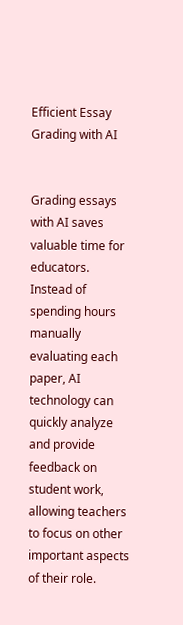Efficient Essay Grading with AI


Grading essays with AI saves valuable time for educators. Instead of spending hours manually evaluating each paper, AI technology can quickly analyze and provide feedback on student work, allowing teachers to focus on other important aspects of their role.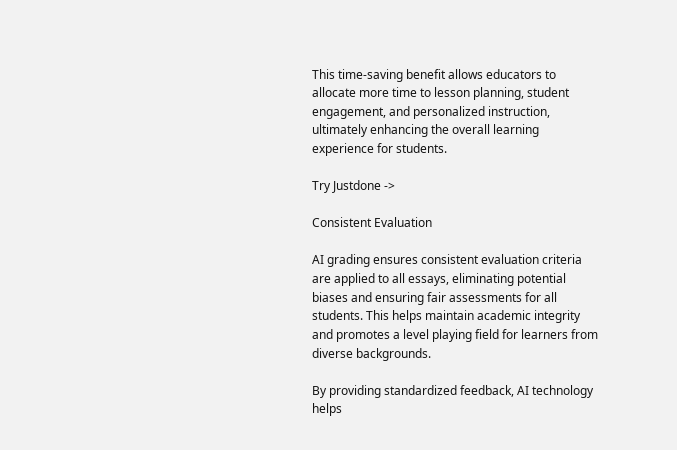This time-saving benefit allows educators to allocate more time to lesson planning, student engagement, and personalized instruction, ultimately enhancing the overall learning experience for students.

Try Justdone ->

Consistent Evaluation

AI grading ensures consistent evaluation criteria are applied to all essays, eliminating potential biases and ensuring fair assessments for all students. This helps maintain academic integrity and promotes a level playing field for learners from diverse backgrounds.

By providing standardized feedback, AI technology helps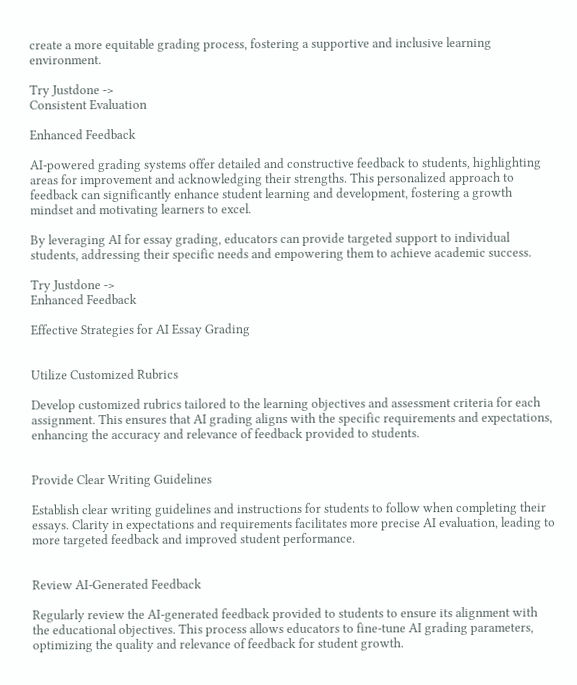create a more equitable grading process, fostering a supportive and inclusive learning environment.

Try Justdone ->
Consistent Evaluation

Enhanced Feedback

AI-powered grading systems offer detailed and constructive feedback to students, highlighting areas for improvement and acknowledging their strengths. This personalized approach to feedback can significantly enhance student learning and development, fostering a growth mindset and motivating learners to excel.

By leveraging AI for essay grading, educators can provide targeted support to individual students, addressing their specific needs and empowering them to achieve academic success.

Try Justdone ->
Enhanced Feedback

Effective Strategies for AI Essay Grading


Utilize Customized Rubrics

Develop customized rubrics tailored to the learning objectives and assessment criteria for each assignment. This ensures that AI grading aligns with the specific requirements and expectations, enhancing the accuracy and relevance of feedback provided to students.


Provide Clear Writing Guidelines

Establish clear writing guidelines and instructions for students to follow when completing their essays. Clarity in expectations and requirements facilitates more precise AI evaluation, leading to more targeted feedback and improved student performance.


Review AI-Generated Feedback

Regularly review the AI-generated feedback provided to students to ensure its alignment with the educational objectives. This process allows educators to fine-tune AI grading parameters, optimizing the quality and relevance of feedback for student growth.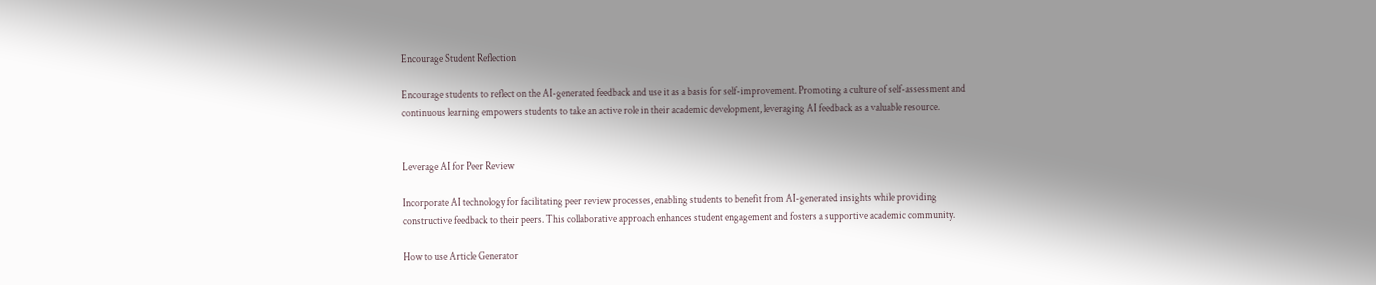Encourage Student Reflection

Encourage students to reflect on the AI-generated feedback and use it as a basis for self-improvement. Promoting a culture of self-assessment and continuous learning empowers students to take an active role in their academic development, leveraging AI feedback as a valuable resource.


Leverage AI for Peer Review

Incorporate AI technology for facilitating peer review processes, enabling students to benefit from AI-generated insights while providing constructive feedback to their peers. This collaborative approach enhances student engagement and fosters a supportive academic community.

How to use Article Generator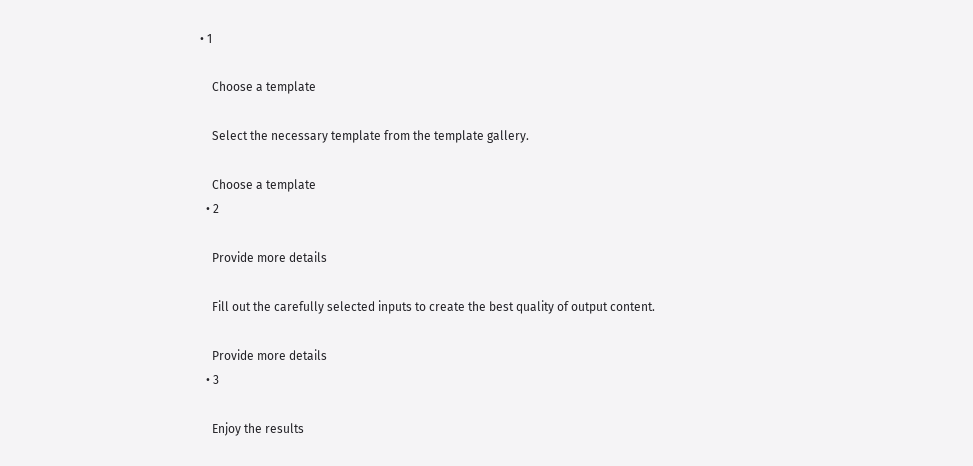• 1

    Choose a template

    Select the necessary template from the template gallery.

    Choose a template
  • 2

    Provide more details

    Fill out the carefully selected inputs to create the best quality of output content.

    Provide more details
  • 3

    Enjoy the results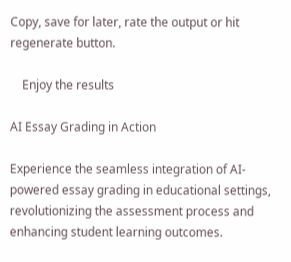Copy, save for later, rate the output or hit regenerate button.

    Enjoy the results

AI Essay Grading in Action

Experience the seamless integration of AI-powered essay grading in educational settings, revolutionizing the assessment process and enhancing student learning outcomes.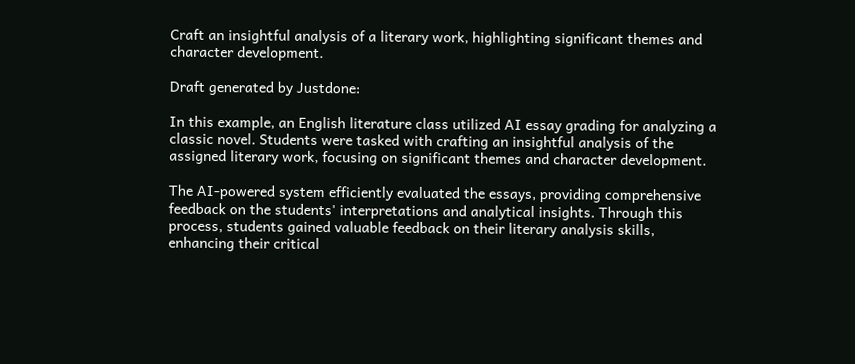Craft an insightful analysis of a literary work, highlighting significant themes and character development.

Draft generated by Justdone:

In this example, an English literature class utilized AI essay grading for analyzing a classic novel. Students were tasked with crafting an insightful analysis of the assigned literary work, focusing on significant themes and character development.

The AI-powered system efficiently evaluated the essays, providing comprehensive feedback on the students' interpretations and analytical insights. Through this process, students gained valuable feedback on their literary analysis skills, enhancing their critical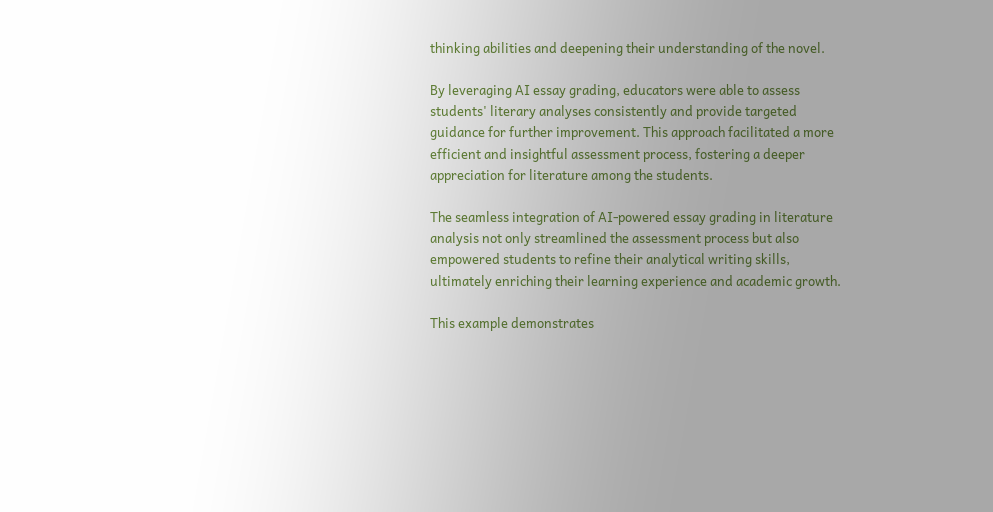thinking abilities and deepening their understanding of the novel.

By leveraging AI essay grading, educators were able to assess students' literary analyses consistently and provide targeted guidance for further improvement. This approach facilitated a more efficient and insightful assessment process, fostering a deeper appreciation for literature among the students.

The seamless integration of AI-powered essay grading in literature analysis not only streamlined the assessment process but also empowered students to refine their analytical writing skills, ultimately enriching their learning experience and academic growth.

This example demonstrates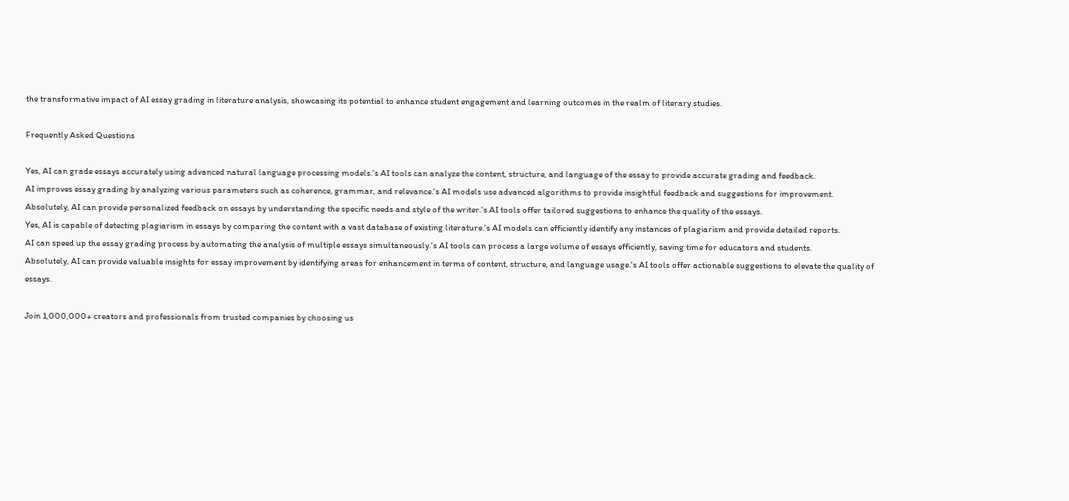the transformative impact of AI essay grading in literature analysis, showcasing its potential to enhance student engagement and learning outcomes in the realm of literary studies.

Frequently Asked Questions

Yes, AI can grade essays accurately using advanced natural language processing models.'s AI tools can analyze the content, structure, and language of the essay to provide accurate grading and feedback.
AI improves essay grading by analyzing various parameters such as coherence, grammar, and relevance.'s AI models use advanced algorithms to provide insightful feedback and suggestions for improvement.
Absolutely, AI can provide personalized feedback on essays by understanding the specific needs and style of the writer.'s AI tools offer tailored suggestions to enhance the quality of the essays.
Yes, AI is capable of detecting plagiarism in essays by comparing the content with a vast database of existing literature.'s AI models can efficiently identify any instances of plagiarism and provide detailed reports.
AI can speed up the essay grading process by automating the analysis of multiple essays simultaneously.'s AI tools can process a large volume of essays efficiently, saving time for educators and students.
Absolutely, AI can provide valuable insights for essay improvement by identifying areas for enhancement in terms of content, structure, and language usage.'s AI tools offer actionable suggestions to elevate the quality of essays.

Join 1,000,000+ creators and professionals from trusted companies by choosing us